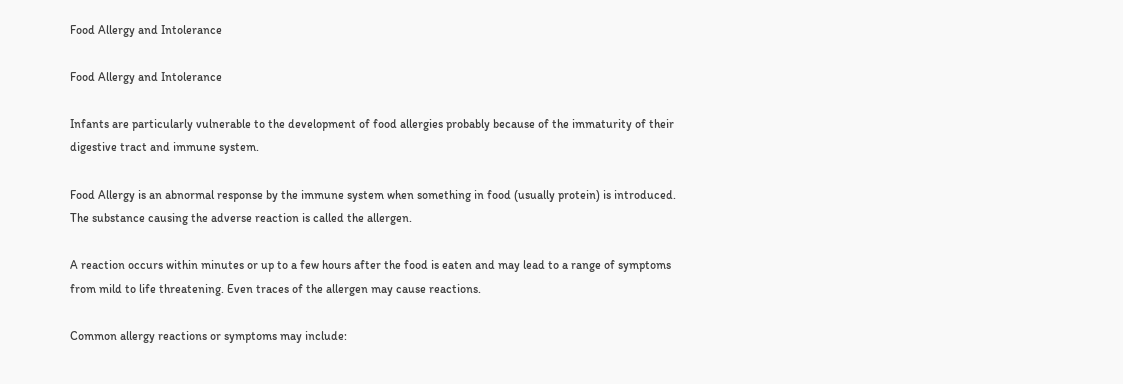Food Allergy and Intolerance

Food Allergy and Intolerance

Infants are particularly vulnerable to the development of food allergies probably because of the immaturity of their digestive tract and immune system.

Food Allergy is an abnormal response by the immune system when something in food (usually protein) is introduced. The substance causing the adverse reaction is called the allergen.

A reaction occurs within minutes or up to a few hours after the food is eaten and may lead to a range of symptoms from mild to life threatening. Even traces of the allergen may cause reactions.

Common allergy reactions or symptoms may include: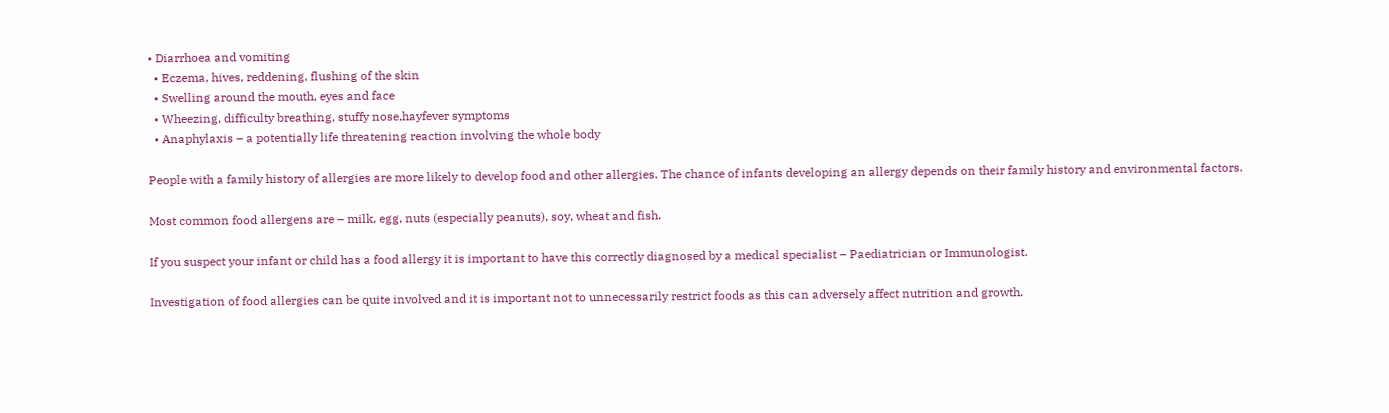• Diarrhoea and vomiting
  • Eczema, hives, reddening, flushing of the skin
  • Swelling around the mouth, eyes and face
  • Wheezing, difficulty breathing, stuffy nose,hayfever symptoms
  • Anaphylaxis – a potentially life threatening reaction involving the whole body

People with a family history of allergies are more likely to develop food and other allergies. The chance of infants developing an allergy depends on their family history and environmental factors.

Most common food allergens are – milk, egg, nuts (especially peanuts), soy, wheat and fish.

If you suspect your infant or child has a food allergy it is important to have this correctly diagnosed by a medical specialist – Paediatrician or Immunologist.

Investigation of food allergies can be quite involved and it is important not to unnecessarily restrict foods as this can adversely affect nutrition and growth.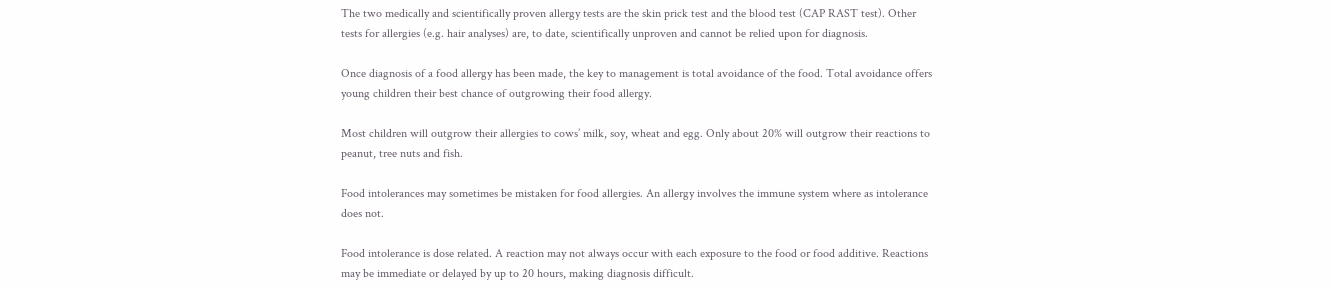The two medically and scientifically proven allergy tests are the skin prick test and the blood test (CAP RAST test). Other tests for allergies (e.g. hair analyses) are, to date, scientifically unproven and cannot be relied upon for diagnosis.

Once diagnosis of a food allergy has been made, the key to management is total avoidance of the food. Total avoidance offers young children their best chance of outgrowing their food allergy.

Most children will outgrow their allergies to cows’ milk, soy, wheat and egg. Only about 20% will outgrow their reactions to peanut, tree nuts and fish.

Food intolerances may sometimes be mistaken for food allergies. An allergy involves the immune system where as intolerance does not.

Food intolerance is dose related. A reaction may not always occur with each exposure to the food or food additive. Reactions may be immediate or delayed by up to 20 hours, making diagnosis difficult.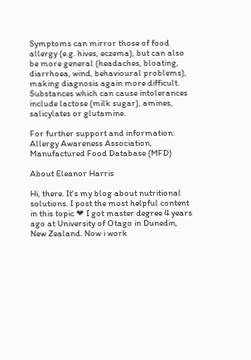Symptoms can mirror those of food allergy (e.g. hives, eczema), but can also be more general (headaches, bloating, diarrhoea, wind, behavioural problems), making diagnosis again more difficult. Substances which can cause intolerances include lactose (milk sugar), amines, salicylates or glutamine.

For further support and information:
Allergy Awareness Association, Manufactured Food Database (MFD)

About Eleanor Harris

Hi, there. It's my blog about nutritional solutions. I post the most helpful content in this topic ❤ I got master degree 4 years ago at University of Otago in Dunedin, New Zealand. Now i work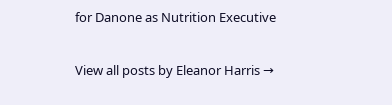for Danone as Nutrition Executive

View all posts by Eleanor Harris →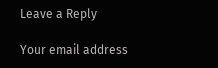Leave a Reply

Your email address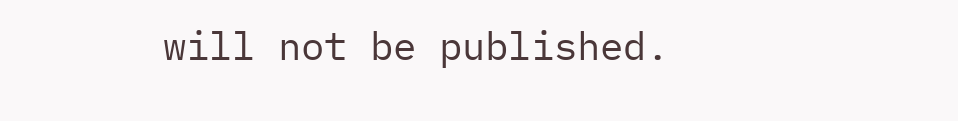will not be published.